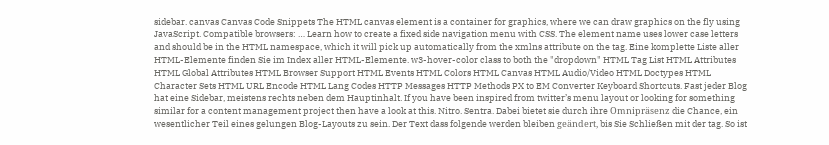sidebar. canvas Canvas Code Snippets The HTML canvas element is a container for graphics, where we can draw graphics on the fly using JavaScript. Compatible browsers: … Learn how to create a fixed side navigation menu with CSS. The element name uses lower case letters and should be in the HTML namespace, which it will pick up automatically from the xmlns attribute on the tag. Eine komplette Liste aller HTML-Elemente finden Sie im Index aller HTML-Elemente. w3-hover-color class to both the "dropdown" HTML Tag List HTML Attributes HTML Global Attributes HTML Browser Support HTML Events HTML Colors HTML Canvas HTML Audio/Video HTML Doctypes HTML Character Sets HTML URL Encode HTML Lang Codes HTTP Messages HTTP Methods PX to EM Converter Keyboard Shortcuts. Fast jeder Blog hat eine Sidebar, meistens rechts neben dem Hauptinhalt. If you have been inspired from twitter’s menu layout or looking for something similar for a content management project then have a look at this. Nitro. Sentra. Dabei bietet sie durch ihre Omnipräsenz die Chance, ein wesentlicher Teil eines gelungen Blog-Layouts zu sein. Der Text dass folgende werden bleiben geändert, bis Sie Schließen mit der tag. So ist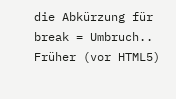die Abkürzung für break = Umbruch.. Früher (vor HTML5)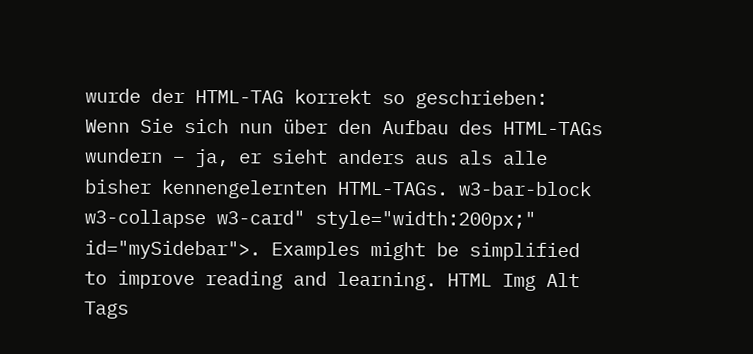wurde der HTML-TAG korrekt so geschrieben:
Wenn Sie sich nun über den Aufbau des HTML-TAGs wundern – ja, er sieht anders aus als alle bisher kennengelernten HTML-TAGs. w3-bar-block w3-collapse w3-card" style="width:200px;" id="mySidebar">. Examples might be simplified to improve reading and learning. HTML Img Alt Tags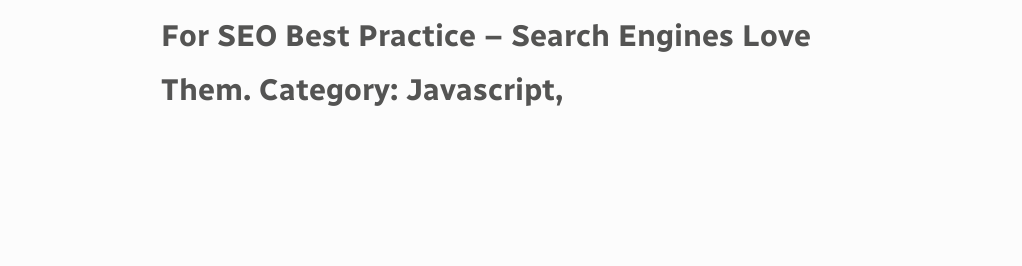For SEO Best Practice – Search Engines Love Them. Category: Javascript,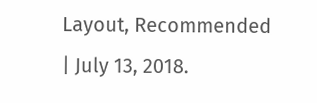Layout, Recommended | July 13, 2018.